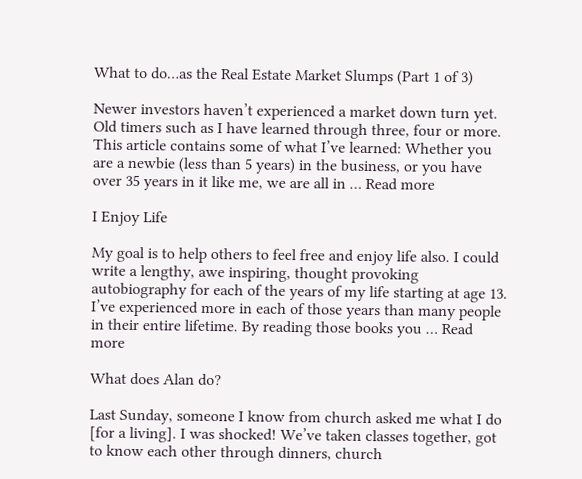What to do…as the Real Estate Market Slumps (Part 1 of 3)

Newer investors haven’t experienced a market down turn yet. Old timers such as I have learned through three, four or more. This article contains some of what I’ve learned: Whether you are a newbie (less than 5 years) in the business, or you have over 35 years in it like me, we are all in … Read more

I Enjoy Life

My goal is to help others to feel free and enjoy life also. I could write a lengthy, awe inspiring, thought provoking autobiography for each of the years of my life starting at age 13. I’ve experienced more in each of those years than many people in their entire lifetime. By reading those books you … Read more

What does Alan do?

Last Sunday, someone I know from church asked me what I do [for a living]. I was shocked! We’ve taken classes together, got to know each other through dinners, church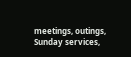meetings, outings, Sunday services,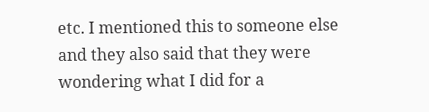etc. I mentioned this to someone else and they also said that they were wondering what I did for a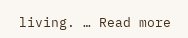living. … Read more